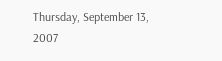Thursday, September 13, 2007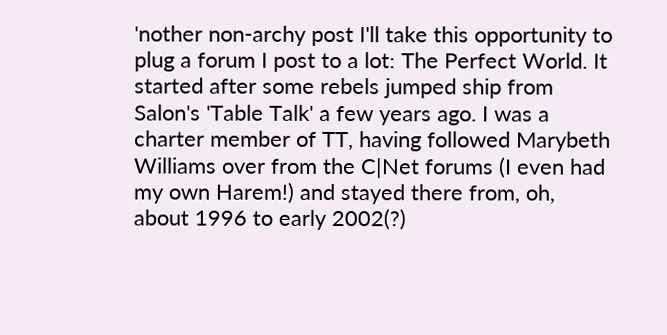'nother non-archy post I'll take this opportunity to plug a forum I post to a lot: The Perfect World. It started after some rebels jumped ship from Salon's 'Table Talk' a few years ago. I was a charter member of TT, having followed Marybeth Williams over from the C|Net forums (I even had my own Harem!) and stayed there from, oh, about 1996 to early 2002(?)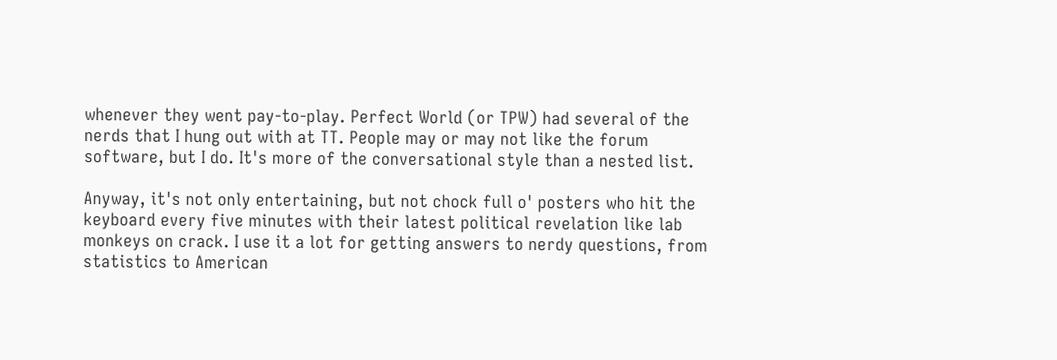whenever they went pay-to-play. Perfect World (or TPW) had several of the nerds that I hung out with at TT. People may or may not like the forum software, but I do. It's more of the conversational style than a nested list.

Anyway, it's not only entertaining, but not chock full o' posters who hit the keyboard every five minutes with their latest political revelation like lab monkeys on crack. I use it a lot for getting answers to nerdy questions, from statistics to American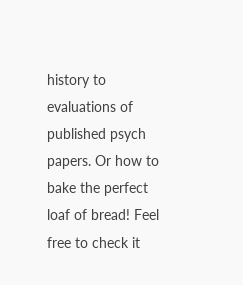history to evaluations of published psych papers. Or how to bake the perfect loaf of bread! Feel free to check it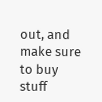out, and make sure to buy stuff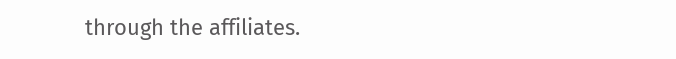through the affiliates.